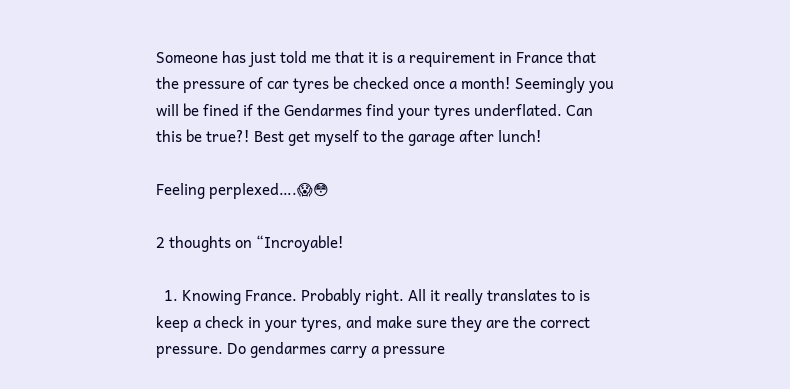Someone has just told me that it is a requirement in France that the pressure of car tyres be checked once a month! Seemingly you will be fined if the Gendarmes find your tyres underflated. Can this be true?! Best get myself to the garage after lunch!

Feeling perplexed….😱😳

2 thoughts on “Incroyable!

  1. Knowing France. Probably right. All it really translates to is keep a check in your tyres, and make sure they are the correct pressure. Do gendarmes carry a pressure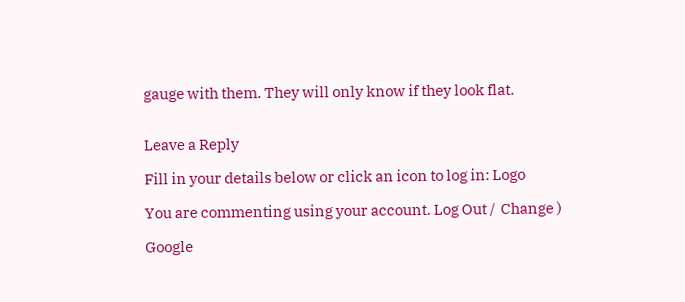gauge with them. They will only know if they look flat.


Leave a Reply

Fill in your details below or click an icon to log in: Logo

You are commenting using your account. Log Out /  Change )

Google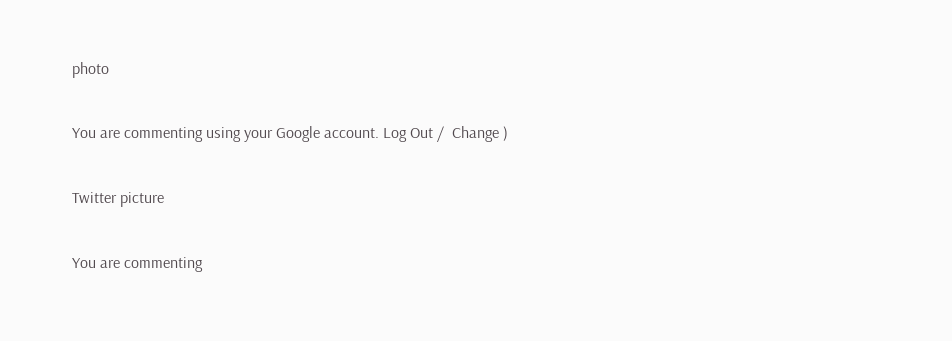photo

You are commenting using your Google account. Log Out /  Change )

Twitter picture

You are commenting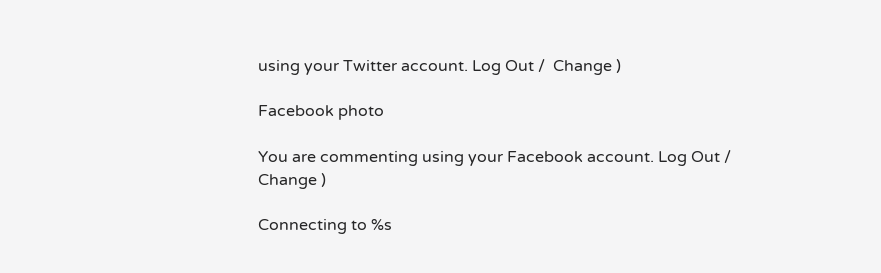using your Twitter account. Log Out /  Change )

Facebook photo

You are commenting using your Facebook account. Log Out /  Change )

Connecting to %s